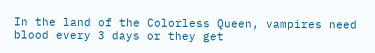In the land of the Colorless Queen, vampires need blood every 3 days or they get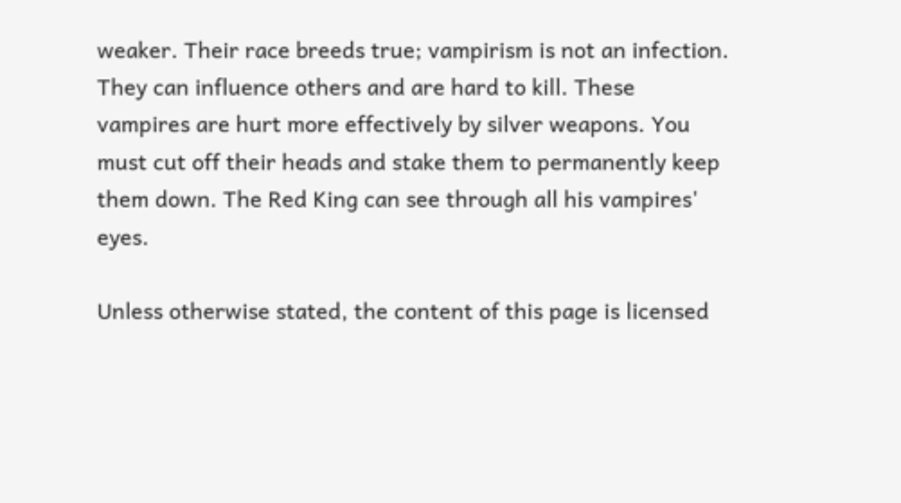weaker. Their race breeds true; vampirism is not an infection. They can influence others and are hard to kill. These vampires are hurt more effectively by silver weapons. You must cut off their heads and stake them to permanently keep them down. The Red King can see through all his vampires' eyes.

Unless otherwise stated, the content of this page is licensed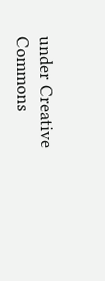under Creative Commons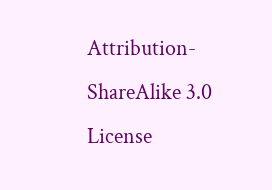Attribution-ShareAlike 3.0 License